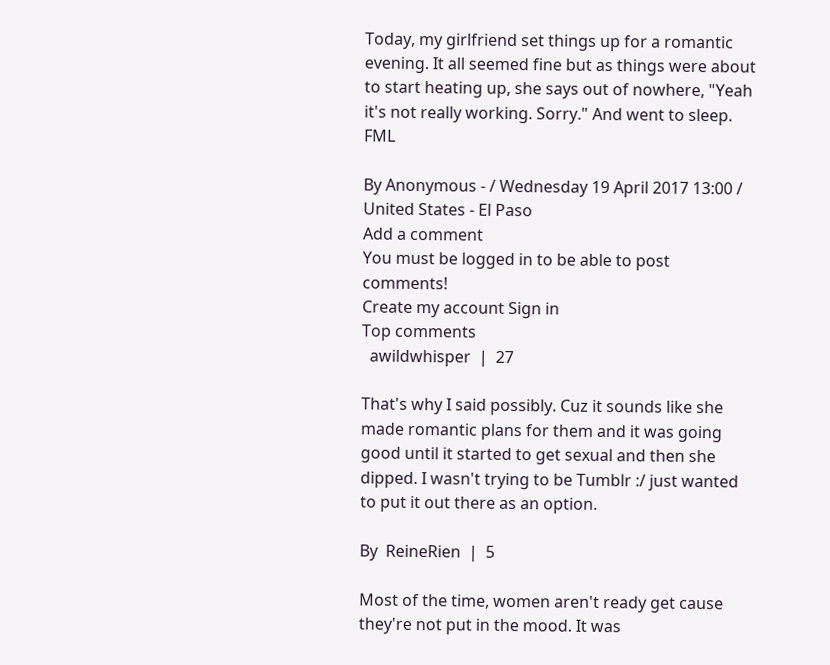Today, my girlfriend set things up for a romantic evening. It all seemed fine but as things were about to start heating up, she says out of nowhere, "Yeah it's not really working. Sorry." And went to sleep. FML

By Anonymous - / Wednesday 19 April 2017 13:00 / United States - El Paso
Add a comment
You must be logged in to be able to post comments!
Create my account Sign in
Top comments
  awildwhisper  |  27

That's why I said possibly. Cuz it sounds like she made romantic plans for them and it was going good until it started to get sexual and then she dipped. I wasn't trying to be Tumblr :/ just wanted to put it out there as an option.

By  ReineRien  |  5

Most of the time, women aren't ready get cause they're not put in the mood. It was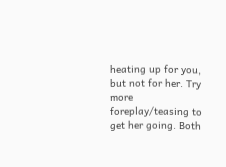heating up for you, but not for her. Try more foreplay/teasing to get her going. Both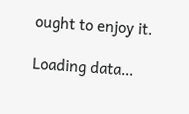ought to enjoy it.

Loading data…